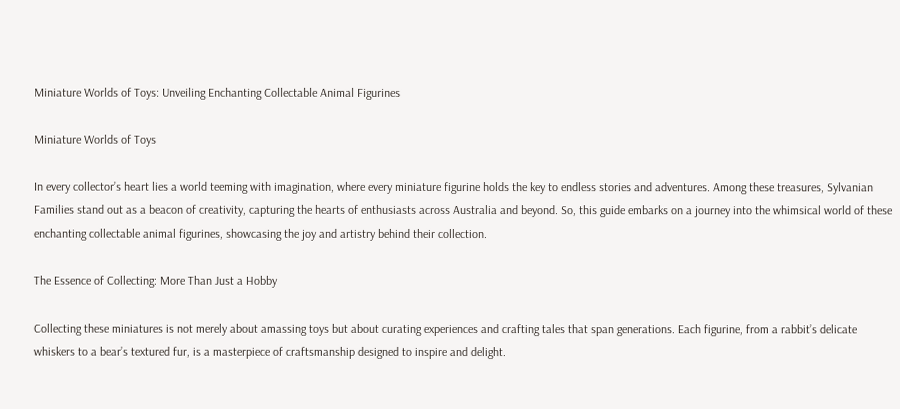Miniature Worlds of Toys: Unveiling Enchanting Collectable Animal Figurines

Miniature Worlds of Toys

In every collector’s heart lies a world teeming with imagination, where every miniature figurine holds the key to endless stories and adventures. Among these treasures, Sylvanian Families stand out as a beacon of creativity, capturing the hearts of enthusiasts across Australia and beyond. So, this guide embarks on a journey into the whimsical world of these enchanting collectable animal figurines, showcasing the joy and artistry behind their collection.

The Essence of Collecting: More Than Just a Hobby

Collecting these miniatures is not merely about amassing toys but about curating experiences and crafting tales that span generations. Each figurine, from a rabbit’s delicate whiskers to a bear’s textured fur, is a masterpiece of craftsmanship designed to inspire and delight.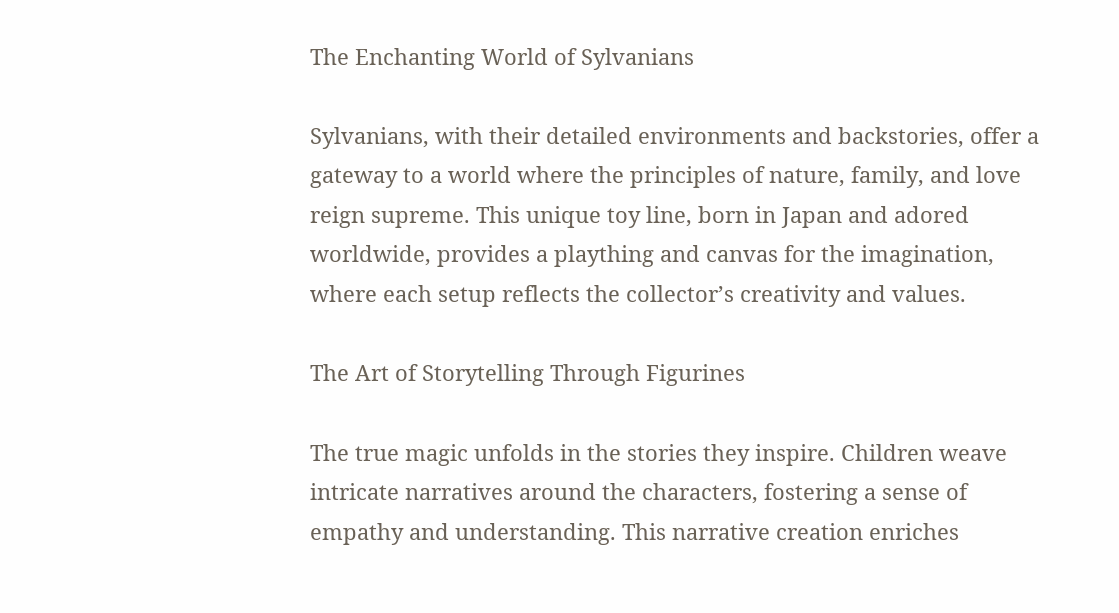The Enchanting World of Sylvanians

Sylvanians, with their detailed environments and backstories, offer a gateway to a world where the principles of nature, family, and love reign supreme. This unique toy line, born in Japan and adored worldwide, provides a plaything and canvas for the imagination, where each setup reflects the collector’s creativity and values.

The Art of Storytelling Through Figurines

The true magic unfolds in the stories they inspire. Children weave intricate narratives around the characters, fostering a sense of empathy and understanding. This narrative creation enriches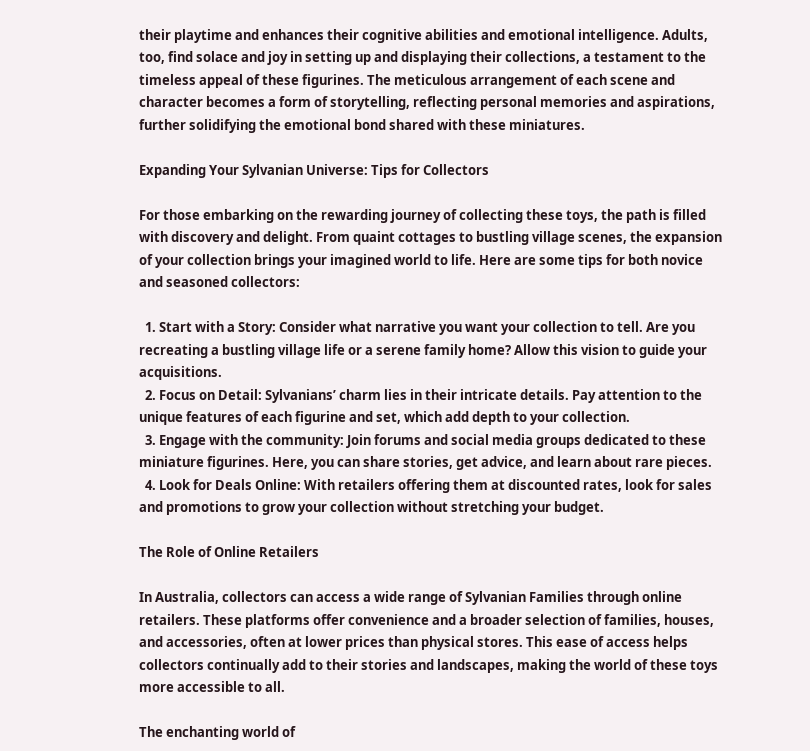their playtime and enhances their cognitive abilities and emotional intelligence. Adults, too, find solace and joy in setting up and displaying their collections, a testament to the timeless appeal of these figurines. The meticulous arrangement of each scene and character becomes a form of storytelling, reflecting personal memories and aspirations, further solidifying the emotional bond shared with these miniatures.

Expanding Your Sylvanian Universe: Tips for Collectors

For those embarking on the rewarding journey of collecting these toys, the path is filled with discovery and delight. From quaint cottages to bustling village scenes, the expansion of your collection brings your imagined world to life. Here are some tips for both novice and seasoned collectors:

  1. Start with a Story: Consider what narrative you want your collection to tell. Are you recreating a bustling village life or a serene family home? Allow this vision to guide your acquisitions.
  2. Focus on Detail: Sylvanians’ charm lies in their intricate details. Pay attention to the unique features of each figurine and set, which add depth to your collection.
  3. Engage with the community: Join forums and social media groups dedicated to these miniature figurines. Here, you can share stories, get advice, and learn about rare pieces.
  4. Look for Deals Online: With retailers offering them at discounted rates, look for sales and promotions to grow your collection without stretching your budget.

The Role of Online Retailers

In Australia, collectors can access a wide range of Sylvanian Families through online retailers. These platforms offer convenience and a broader selection of families, houses, and accessories, often at lower prices than physical stores. This ease of access helps collectors continually add to their stories and landscapes, making the world of these toys more accessible to all.

The enchanting world of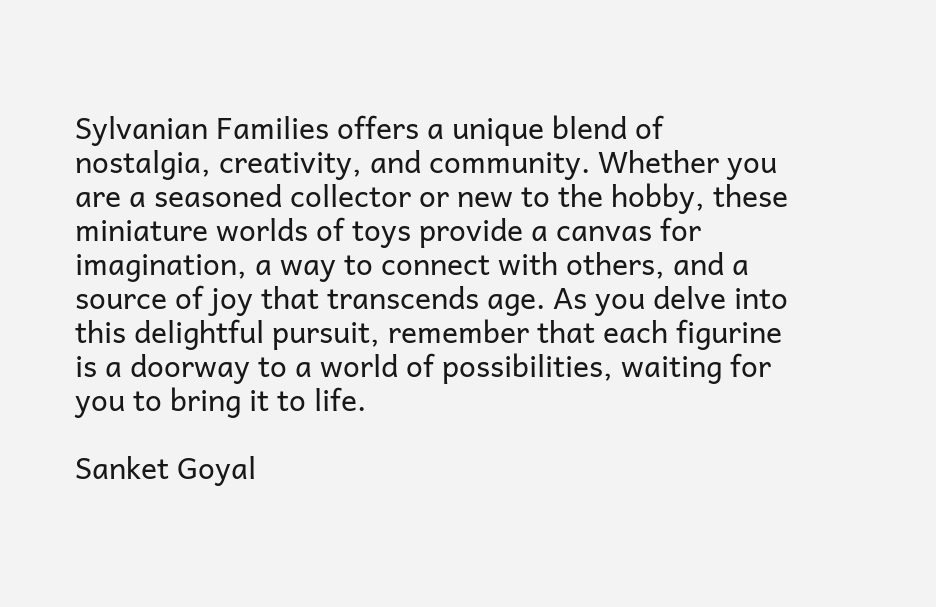Sylvanian Families offers a unique blend of nostalgia, creativity, and community. Whether you are a seasoned collector or new to the hobby, these miniature worlds of toys provide a canvas for imagination, a way to connect with others, and a source of joy that transcends age. As you delve into this delightful pursuit, remember that each figurine is a doorway to a world of possibilities, waiting for you to bring it to life.

Sanket Goyal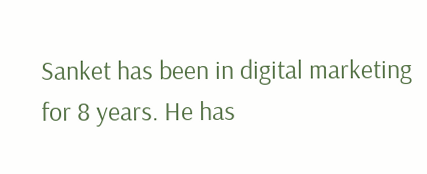Sanket has been in digital marketing for 8 years. He has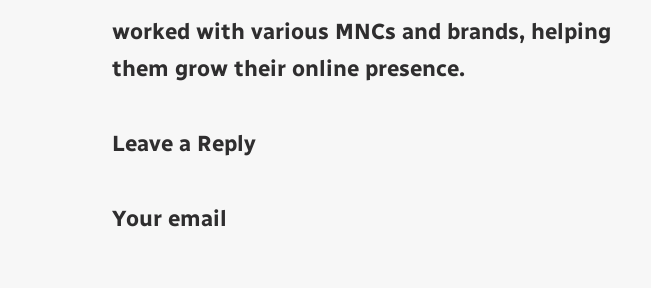worked with various MNCs and brands, helping them grow their online presence.

Leave a Reply

Your email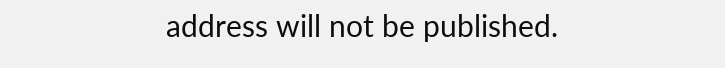address will not be published.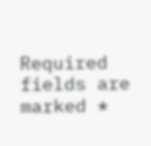Required fields are marked *